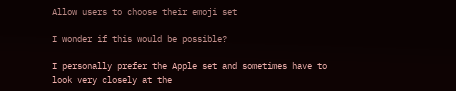Allow users to choose their emoji set

I wonder if this would be possible?

I personally prefer the Apple set and sometimes have to look very closely at the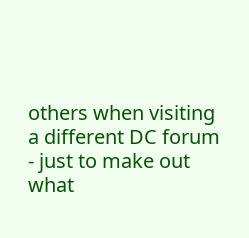others when visiting a different DC forum - just to make out what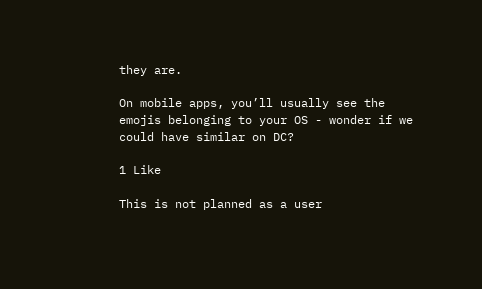they are.

On mobile apps, you’ll usually see the emojis belonging to your OS - wonder if we could have similar on DC?

1 Like

This is not planned as a user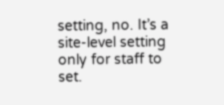setting, no. It’s a site-level setting only for staff to set.